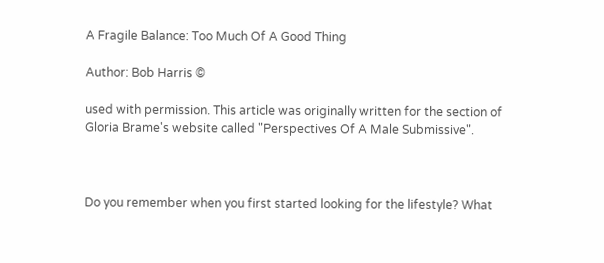A Fragile Balance: Too Much Of A Good Thing

Author: Bob Harris ©

used with permission. This article was originally written for the section of Gloria Brame's website called "Perspectives Of A Male Submissive".



Do you remember when you first started looking for the lifestyle? What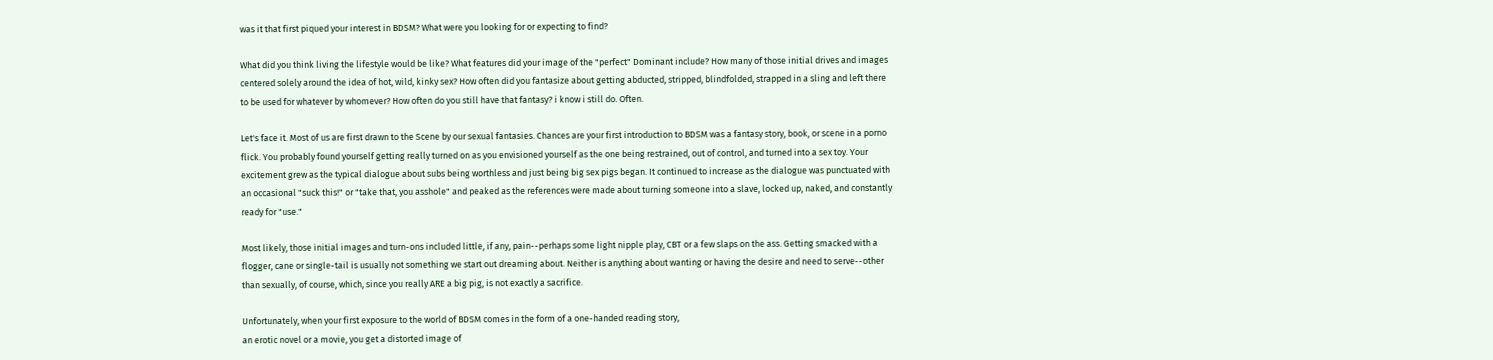was it that first piqued your interest in BDSM? What were you looking for or expecting to find?

What did you think living the lifestyle would be like? What features did your image of the "perfect" Dominant include? How many of those initial drives and images centered solely around the idea of hot, wild, kinky sex? How often did you fantasize about getting abducted, stripped, blindfolded, strapped in a sling and left there to be used for whatever by whomever? How often do you still have that fantasy? i know i still do. Often.

Let's face it. Most of us are first drawn to the Scene by our sexual fantasies. Chances are your first introduction to BDSM was a fantasy story, book, or scene in a porno flick. You probably found yourself getting really turned on as you envisioned yourself as the one being restrained, out of control, and turned into a sex toy. Your excitement grew as the typical dialogue about subs being worthless and just being big sex pigs began. It continued to increase as the dialogue was punctuated with an occasional "suck this!" or "take that, you asshole" and peaked as the references were made about turning someone into a slave, locked up, naked, and constantly ready for "use."

Most likely, those initial images and turn-ons included little, if any, pain--perhaps some light nipple play, CBT or a few slaps on the ass. Getting smacked with a flogger, cane or single-tail is usually not something we start out dreaming about. Neither is anything about wanting or having the desire and need to serve--other than sexually, of course, which, since you really ARE a big pig, is not exactly a sacrifice.

Unfortunately, when your first exposure to the world of BDSM comes in the form of a one-handed reading story,
an erotic novel or a movie, you get a distorted image of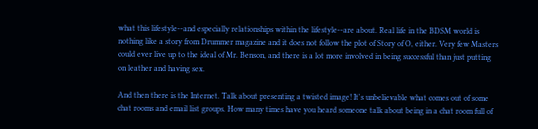what this lifestyle--and especially relationships within the lifestyle--are about. Real life in the BDSM world is nothing like a story from Drummer magazine and it does not follow the plot of Story of O, either. Very few Masters could ever live up to the ideal of Mr. Benson, and there is a lot more involved in being successful than just putting on leather and having sex.

And then there is the Internet. Talk about presenting a twisted image! It's unbelievable what comes out of some chat rooms and email list groups. How many times have you heard someone talk about being in a chat room full of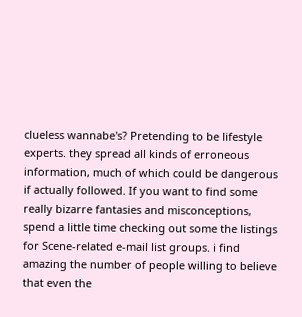clueless wannabe's? Pretending to be lifestyle experts. they spread all kinds of erroneous information, much of which could be dangerous if actually followed. If you want to find some really bizarre fantasies and misconceptions, spend a little time checking out some the listings for Scene-related e-mail list groups. i find amazing the number of people willing to believe that even the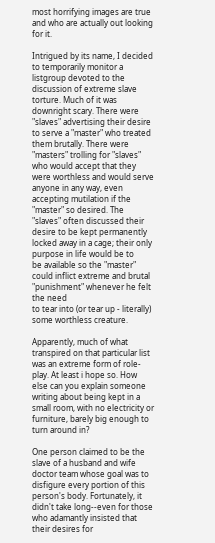most horrifying images are true and who are actually out looking for it.

Intrigued by its name, I decided to temporarily monitor a listgroup devoted to the discussion of extreme slave torture. Much of it was downright scary. There were "slaves" advertising their desire to serve a "master" who treated them brutally. There were "masters" trolling for "slaves" who would accept that they were worthless and would serve anyone in any way, even accepting mutilation if the "master" so desired. The "slaves" often discussed their desire to be kept permanently locked away in a cage; their only purpose in life would be to
be available so the "master" could inflict extreme and brutal "punishment" whenever he felt the need
to tear into (or tear up - literally) some worthless creature.

Apparently, much of what transpired on that particular list was an extreme form of role-play. At least i hope so. How else can you explain someone writing about being kept in a small room, with no electricity or furniture, barely big enough to turn around in?

One person claimed to be the slave of a husband and wife doctor team whose goal was to disfigure every portion of this person's body. Fortunately, it didn't take long--even for those who adamantly insisted that their desires for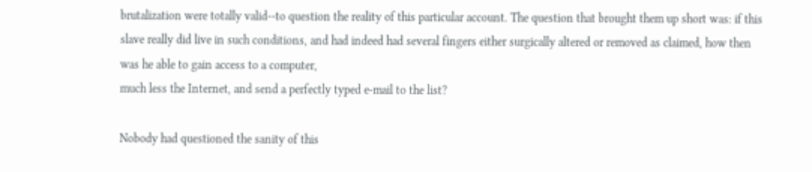brutalization were totally valid--to question the reality of this particular account. The question that brought them up short was: if this slave really did live in such conditions, and had indeed had several fingers either surgically altered or removed as claimed, how then was he able to gain access to a computer,
much less the Internet, and send a perfectly typed e-mail to the list?

Nobody had questioned the sanity of this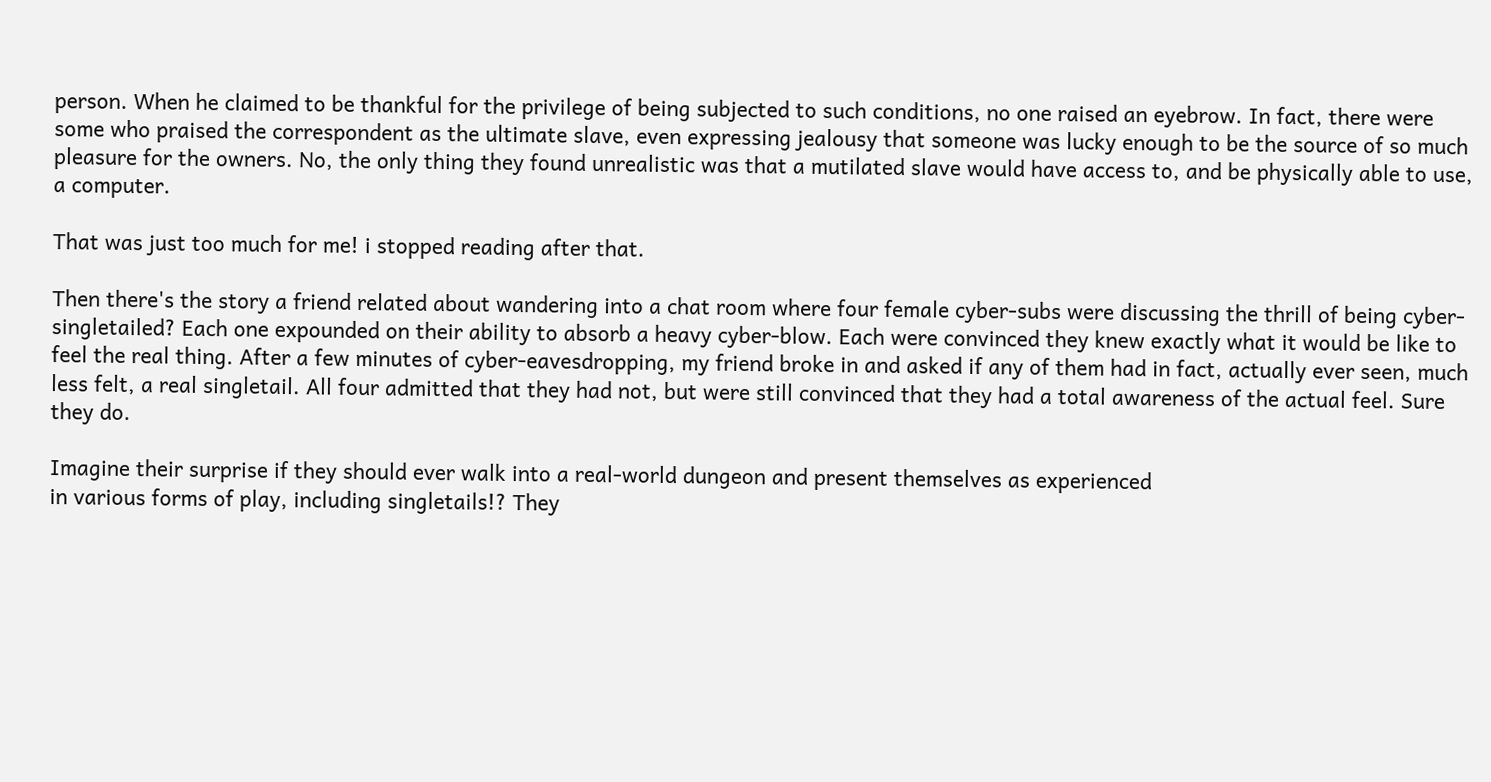person. When he claimed to be thankful for the privilege of being subjected to such conditions, no one raised an eyebrow. In fact, there were some who praised the correspondent as the ultimate slave, even expressing jealousy that someone was lucky enough to be the source of so much pleasure for the owners. No, the only thing they found unrealistic was that a mutilated slave would have access to, and be physically able to use, a computer.

That was just too much for me! i stopped reading after that.

Then there's the story a friend related about wandering into a chat room where four female cyber-subs were discussing the thrill of being cyber-singletailed? Each one expounded on their ability to absorb a heavy cyber-blow. Each were convinced they knew exactly what it would be like to feel the real thing. After a few minutes of cyber-eavesdropping, my friend broke in and asked if any of them had in fact, actually ever seen, much
less felt, a real singletail. All four admitted that they had not, but were still convinced that they had a total awareness of the actual feel. Sure they do.

Imagine their surprise if they should ever walk into a real-world dungeon and present themselves as experienced
in various forms of play, including singletails!? They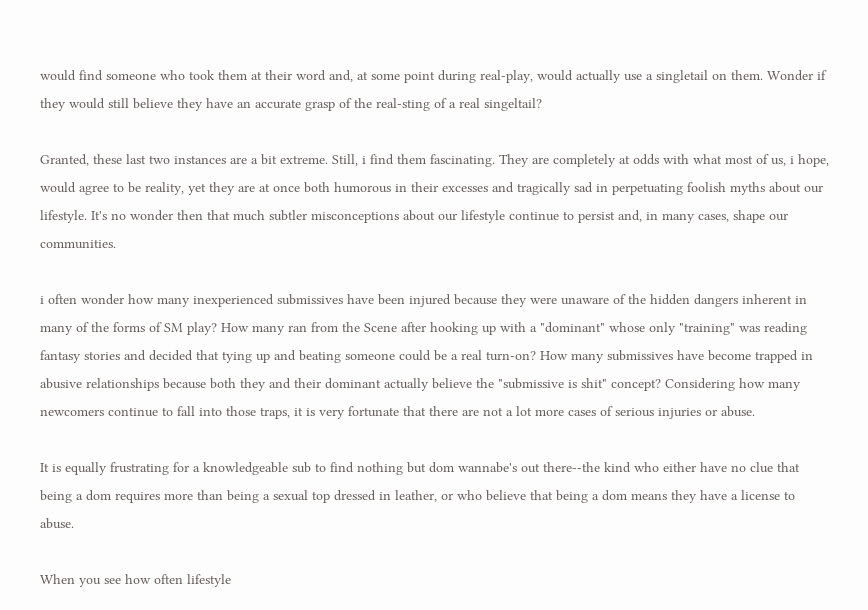would find someone who took them at their word and, at some point during real-play, would actually use a singletail on them. Wonder if they would still believe they have an accurate grasp of the real-sting of a real singeltail?

Granted, these last two instances are a bit extreme. Still, i find them fascinating. They are completely at odds with what most of us, i hope, would agree to be reality, yet they are at once both humorous in their excesses and tragically sad in perpetuating foolish myths about our lifestyle. It's no wonder then that much subtler misconceptions about our lifestyle continue to persist and, in many cases, shape our communities.

i often wonder how many inexperienced submissives have been injured because they were unaware of the hidden dangers inherent in many of the forms of SM play? How many ran from the Scene after hooking up with a "dominant" whose only "training" was reading fantasy stories and decided that tying up and beating someone could be a real turn-on? How many submissives have become trapped in abusive relationships because both they and their dominant actually believe the "submissive is shit" concept? Considering how many newcomers continue to fall into those traps, it is very fortunate that there are not a lot more cases of serious injuries or abuse.

It is equally frustrating for a knowledgeable sub to find nothing but dom wannabe's out there--the kind who either have no clue that being a dom requires more than being a sexual top dressed in leather, or who believe that being a dom means they have a license to abuse.

When you see how often lifestyle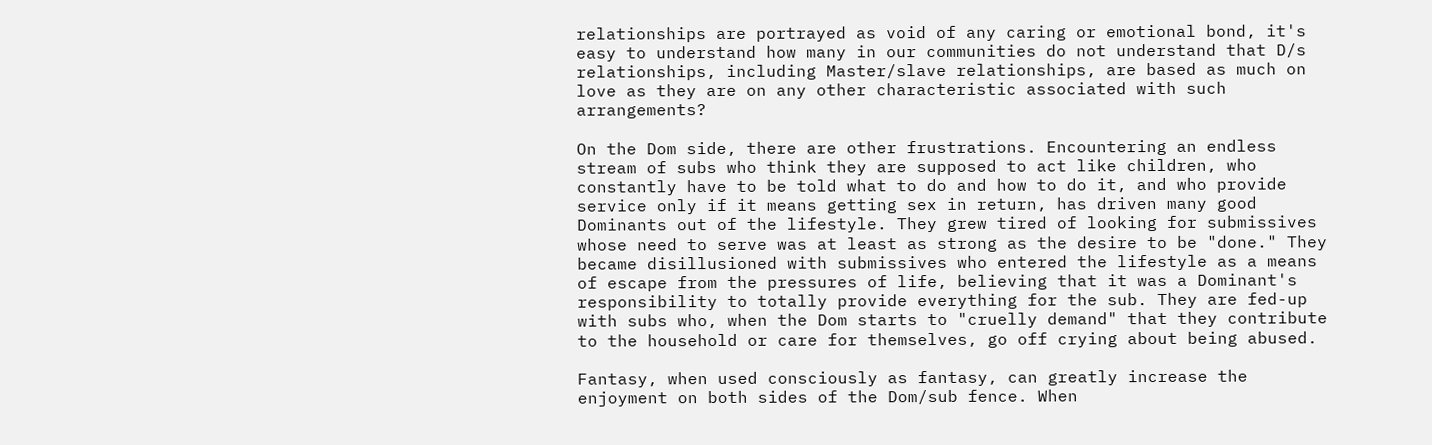relationships are portrayed as void of any caring or emotional bond, it's easy to understand how many in our communities do not understand that D/s relationships, including Master/slave relationships, are based as much on love as they are on any other characteristic associated with such arrangements?

On the Dom side, there are other frustrations. Encountering an endless stream of subs who think they are supposed to act like children, who constantly have to be told what to do and how to do it, and who provide service only if it means getting sex in return, has driven many good Dominants out of the lifestyle. They grew tired of looking for submissives whose need to serve was at least as strong as the desire to be "done." They became disillusioned with submissives who entered the lifestyle as a means of escape from the pressures of life, believing that it was a Dominant's responsibility to totally provide everything for the sub. They are fed-up with subs who, when the Dom starts to "cruelly demand" that they contribute to the household or care for themselves, go off crying about being abused.

Fantasy, when used consciously as fantasy, can greatly increase the enjoyment on both sides of the Dom/sub fence. When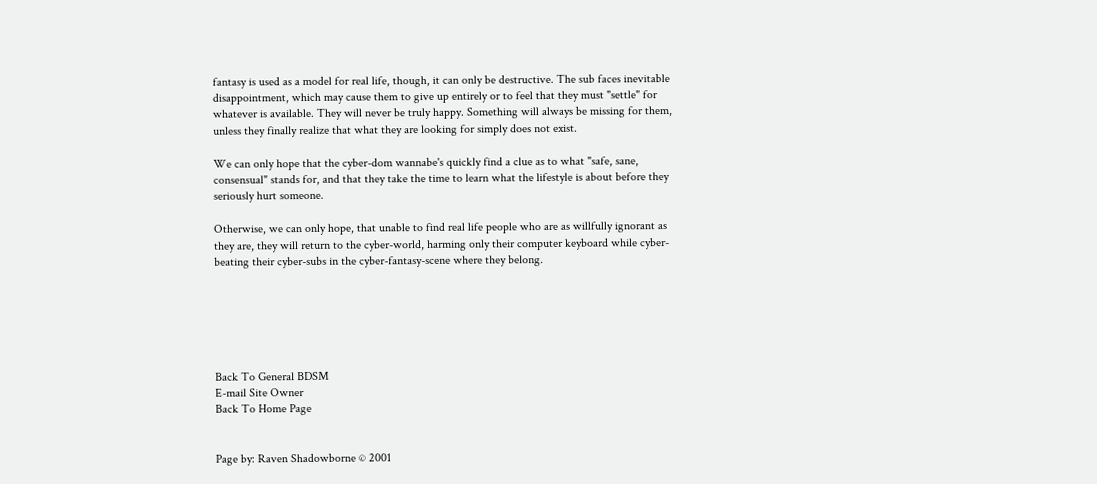fantasy is used as a model for real life, though, it can only be destructive. The sub faces inevitable disappointment, which may cause them to give up entirely or to feel that they must "settle" for whatever is available. They will never be truly happy. Something will always be missing for them, unless they finally realize that what they are looking for simply does not exist.

We can only hope that the cyber-dom wannabe's quickly find a clue as to what "safe, sane, consensual" stands for, and that they take the time to learn what the lifestyle is about before they seriously hurt someone.

Otherwise, we can only hope, that unable to find real life people who are as willfully ignorant as they are, they will return to the cyber-world, harming only their computer keyboard while cyber-beating their cyber-subs in the cyber-fantasy-scene where they belong.






Back To General BDSM
E-mail Site Owner
Back To Home Page


Page by: Raven Shadowborne © 2001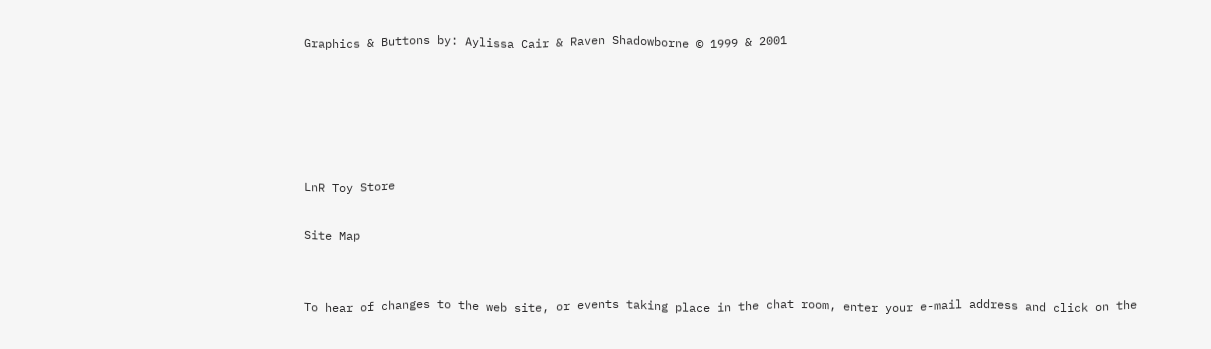Graphics & Buttons by: Aylissa Cair & Raven Shadowborne © 1999 & 2001





LnR Toy Store

Site Map


To hear of changes to the web site, or events taking place in the chat room, enter your e-mail address and click on the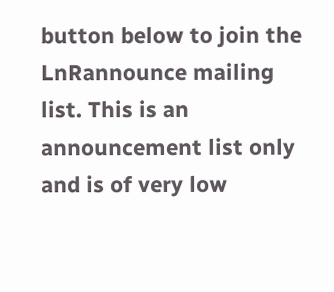button below to join the LnRannounce mailing list. This is an announcement list only and is of very low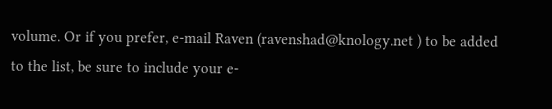volume. Or if you prefer, e-mail Raven (ravenshad@knology.net ) to be added to the list, be sure to include your e-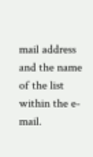mail address and the name of the list within the e-mail.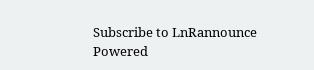Subscribe to LnRannounce
Powered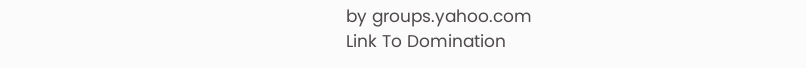by groups.yahoo.com
Link To Domination